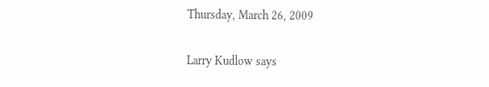Thursday, March 26, 2009

Larry Kudlow says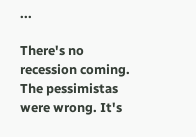...

There's no recession coming. The pessimistas were wrong. It's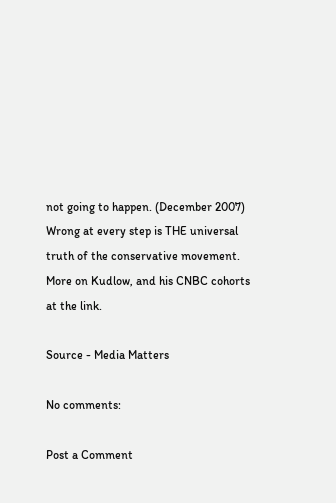not going to happen. (December 2007)
Wrong at every step is THE universal truth of the conservative movement. More on Kudlow, and his CNBC cohorts at the link.

Source - Media Matters

No comments:

Post a Comment